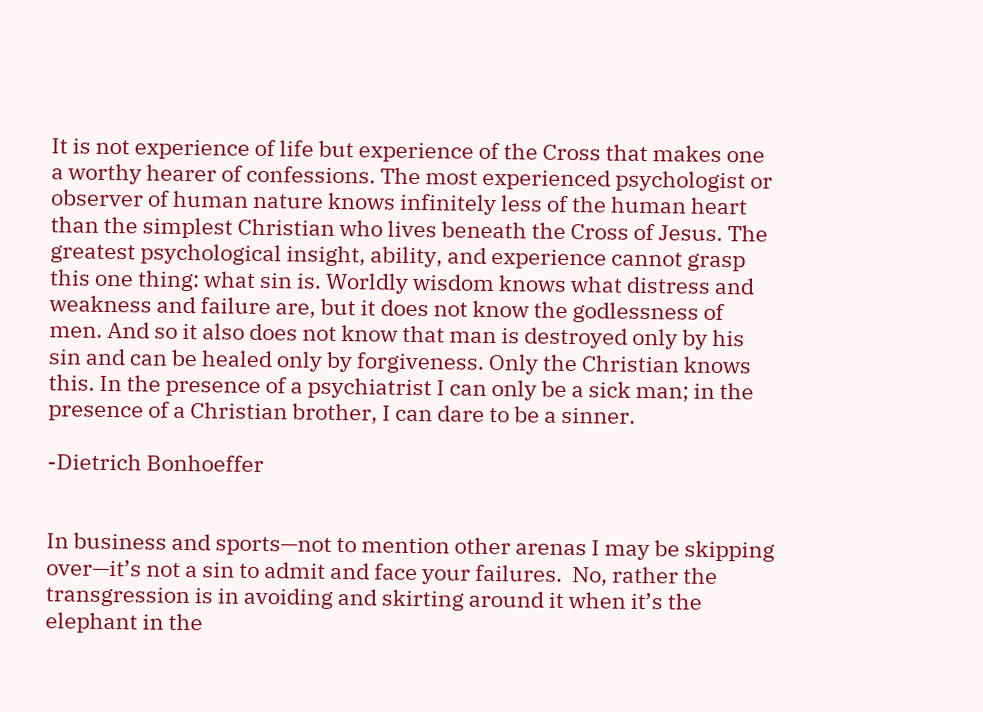It is not experience of life but experience of the Cross that makes one a worthy hearer of confessions. The most experienced psychologist or observer of human nature knows infinitely less of the human heart than the simplest Christian who lives beneath the Cross of Jesus. The greatest psychological insight, ability, and experience cannot grasp this one thing: what sin is. Worldly wisdom knows what distress and weakness and failure are, but it does not know the godlessness of men. And so it also does not know that man is destroyed only by his sin and can be healed only by forgiveness. Only the Christian knows this. In the presence of a psychiatrist I can only be a sick man; in the presence of a Christian brother, I can dare to be a sinner.

-Dietrich Bonhoeffer


In business and sports—not to mention other arenas I may be skipping over—it’s not a sin to admit and face your failures.  No, rather the transgression is in avoiding and skirting around it when it’s the elephant in the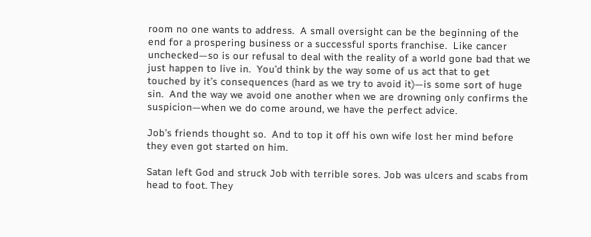room no one wants to address.  A small oversight can be the beginning of the end for a prospering business or a successful sports franchise.  Like cancer unchecked—so is our refusal to deal with the reality of a world gone bad that we just happen to live in.  You’d think by the way some of us act that to get touched by it’s consequences (hard as we try to avoid it)—is some sort of huge sin.  And the way we avoid one another when we are drowning only confirms the suspicion—when we do come around, we have the perfect advice.

Job’s friends thought so.  And to top it off his own wife lost her mind before they even got started on him.

Satan left God and struck Job with terrible sores. Job was ulcers and scabs from head to foot. They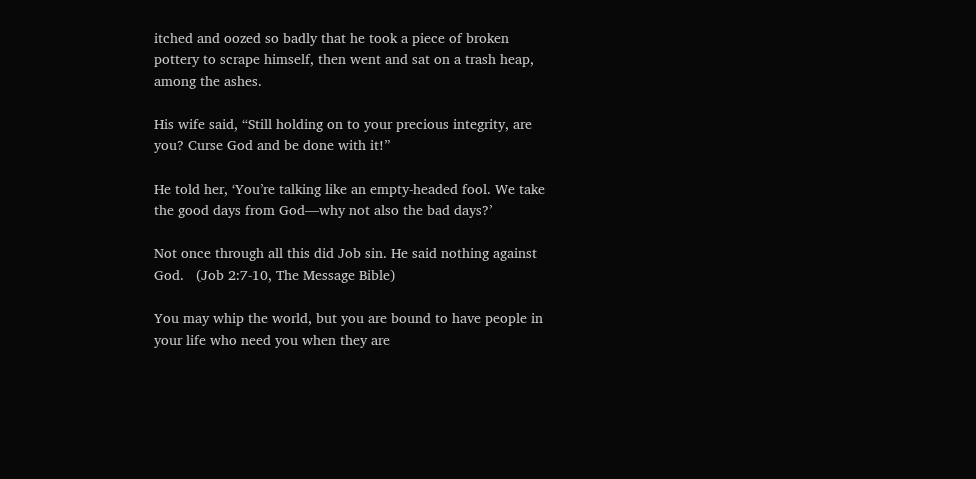itched and oozed so badly that he took a piece of broken pottery to scrape himself, then went and sat on a trash heap, among the ashes.

His wife said, “Still holding on to your precious integrity, are you? Curse God and be done with it!”

He told her, ‘You’re talking like an empty-headed fool. We take the good days from God—why not also the bad days?’

Not once through all this did Job sin. He said nothing against God.   (Job 2:7-10, The Message Bible)

You may whip the world, but you are bound to have people in your life who need you when they are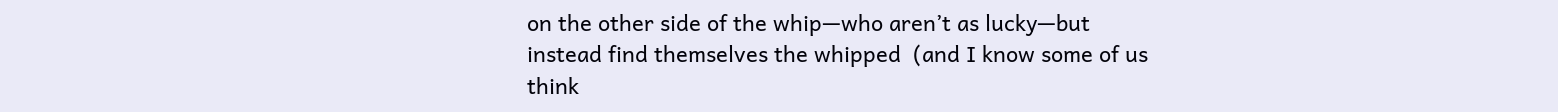on the other side of the whip—who aren’t as lucky—but instead find themselves the whipped  (and I know some of us think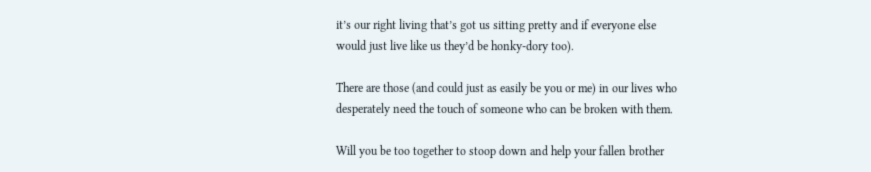it’s our right living that’s got us sitting pretty and if everyone else would just live like us they’d be honky-dory too).

There are those (and could just as easily be you or me) in our lives who desperately need the touch of someone who can be broken with them.

Will you be too together to stoop down and help your fallen brother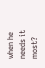when he needs it most?